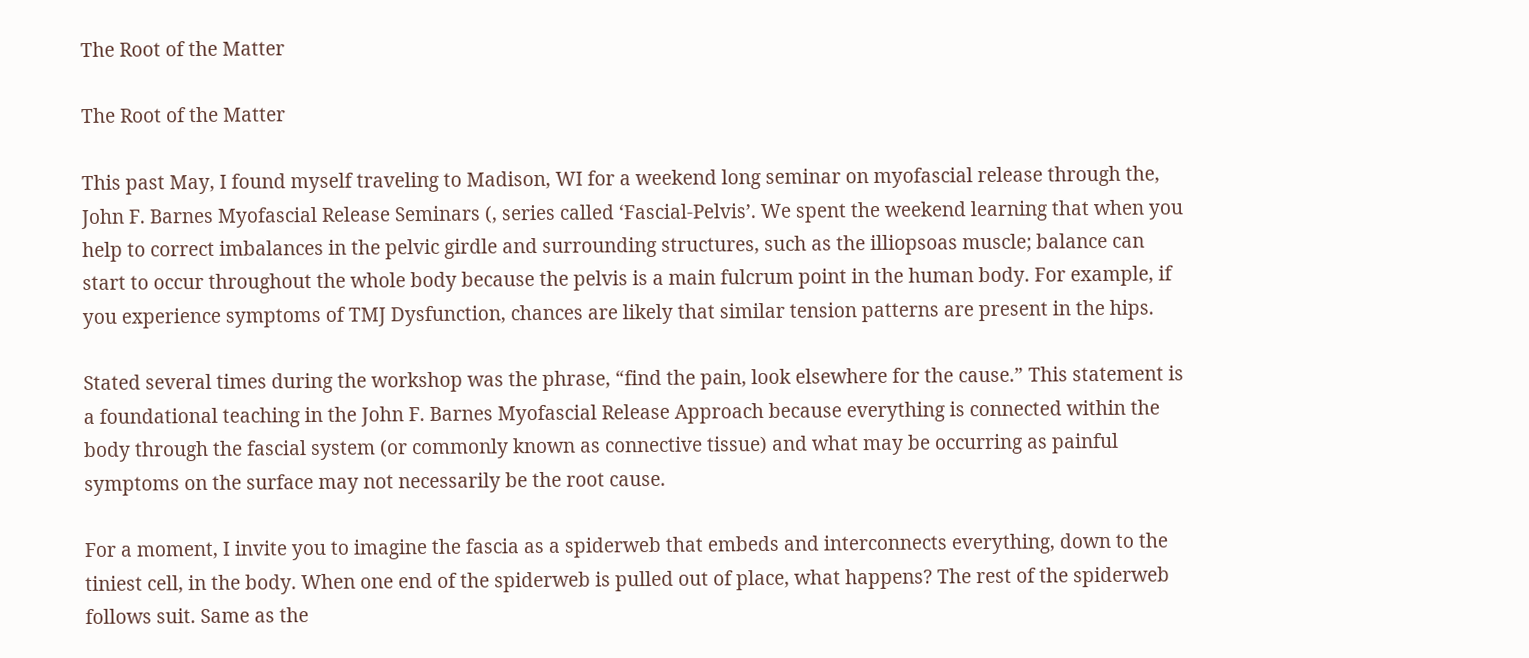The Root of the Matter

The Root of the Matter

This past May, I found myself traveling to Madison, WI for a weekend long seminar on myofascial release through the, John F. Barnes Myofascial Release Seminars (, series called ‘Fascial-Pelvis’. We spent the weekend learning that when you help to correct imbalances in the pelvic girdle and surrounding structures, such as the illiopsoas muscle; balance can start to occur throughout the whole body because the pelvis is a main fulcrum point in the human body. For example, if you experience symptoms of TMJ Dysfunction, chances are likely that similar tension patterns are present in the hips.

Stated several times during the workshop was the phrase, “find the pain, look elsewhere for the cause.” This statement is a foundational teaching in the John F. Barnes Myofascial Release Approach because everything is connected within the body through the fascial system (or commonly known as connective tissue) and what may be occurring as painful symptoms on the surface may not necessarily be the root cause.

For a moment, I invite you to imagine the fascia as a spiderweb that embeds and interconnects everything, down to the tiniest cell, in the body. When one end of the spiderweb is pulled out of place, what happens? The rest of the spiderweb follows suit. Same as the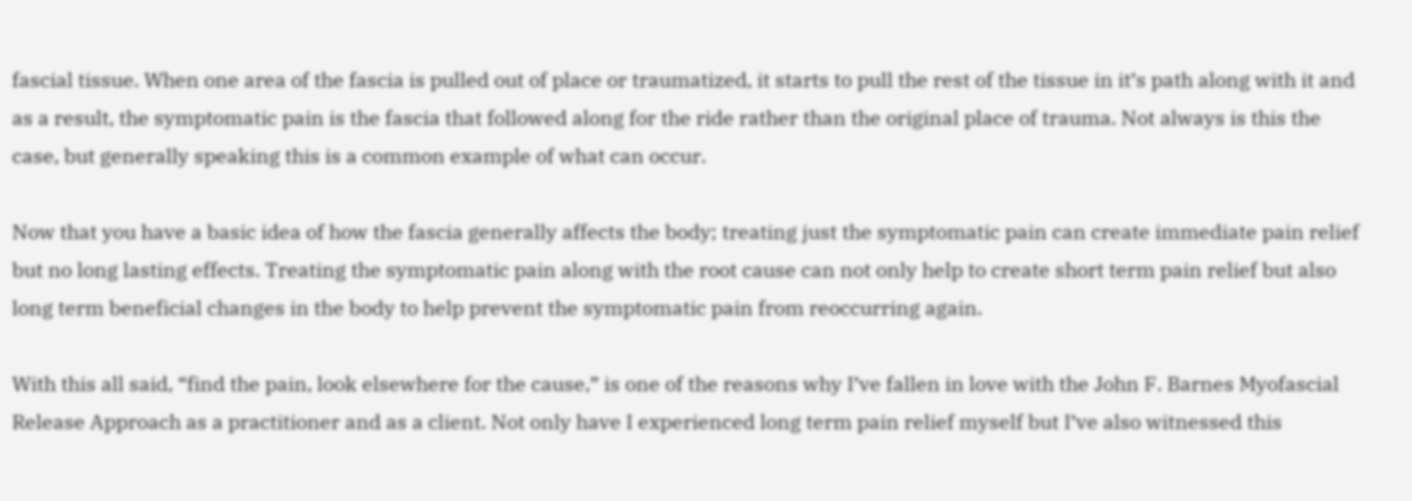fascial tissue. When one area of the fascia is pulled out of place or traumatized, it starts to pull the rest of the tissue in it’s path along with it and as a result, the symptomatic pain is the fascia that followed along for the ride rather than the original place of trauma. Not always is this the case, but generally speaking this is a common example of what can occur.

Now that you have a basic idea of how the fascia generally affects the body; treating just the symptomatic pain can create immediate pain relief but no long lasting effects. Treating the symptomatic pain along with the root cause can not only help to create short term pain relief but also long term beneficial changes in the body to help prevent the symptomatic pain from reoccurring again.

With this all said, “find the pain, look elsewhere for the cause,” is one of the reasons why I’ve fallen in love with the John F. Barnes Myofascial Release Approach as a practitioner and as a client. Not only have I experienced long term pain relief myself but I’ve also witnessed this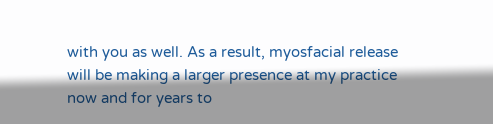with you as well. As a result, myosfacial release will be making a larger presence at my practice now and for years to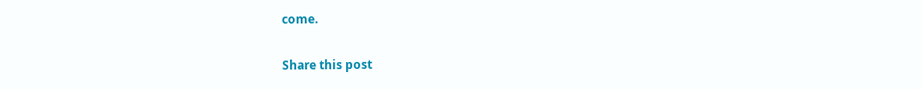come.

Share this post